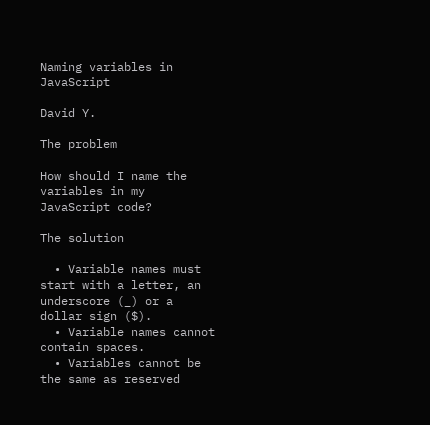Naming variables in JavaScript

David Y.

The problem

How should I name the variables in my JavaScript code?

The solution

  • Variable names must start with a letter, an underscore (_) or a dollar sign ($).
  • Variable names cannot contain spaces.
  • Variables cannot be the same as reserved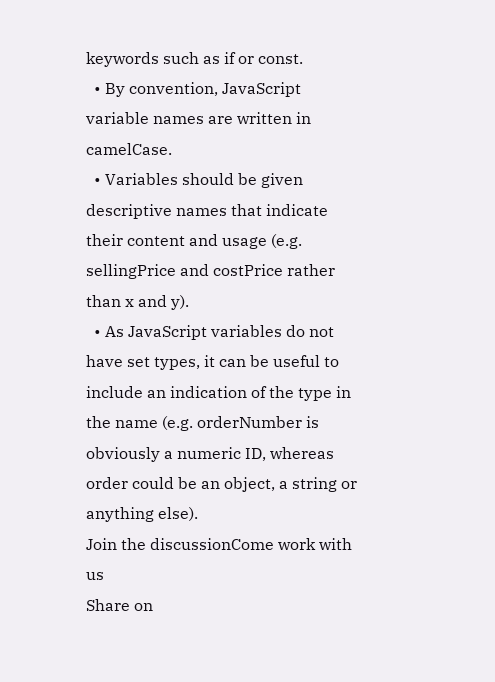keywords such as if or const.
  • By convention, JavaScript variable names are written in camelCase.
  • Variables should be given descriptive names that indicate their content and usage (e.g. sellingPrice and costPrice rather than x and y).
  • As JavaScript variables do not have set types, it can be useful to include an indication of the type in the name (e.g. orderNumber is obviously a numeric ID, whereas order could be an object, a string or anything else).
Join the discussionCome work with us
Share on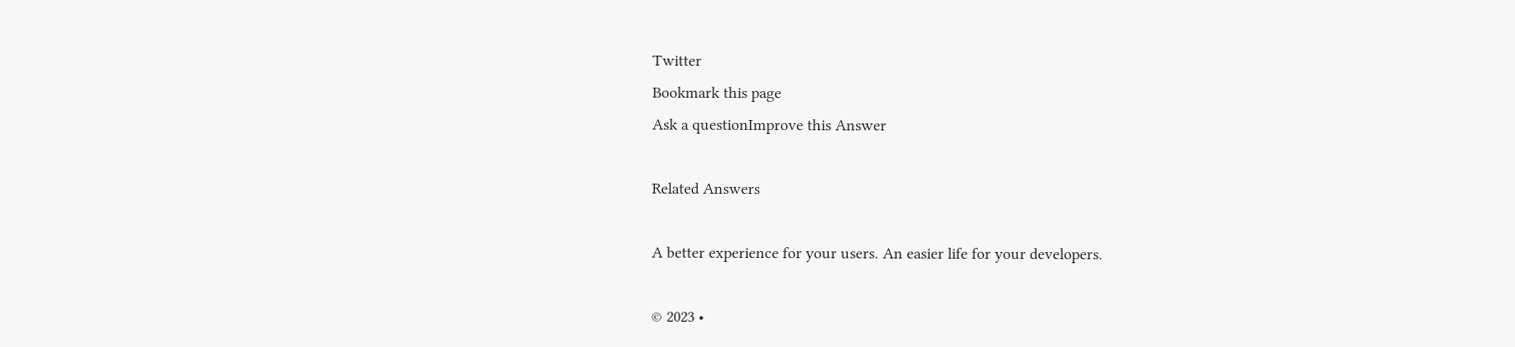Twitter
Bookmark this page
Ask a questionImprove this Answer

Related Answers

A better experience for your users. An easier life for your developers.

© 2023 •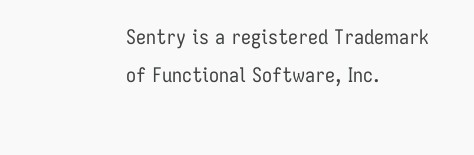Sentry is a registered Trademark
of Functional Software, Inc.